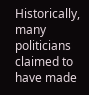Historically, many politicians claimed to have made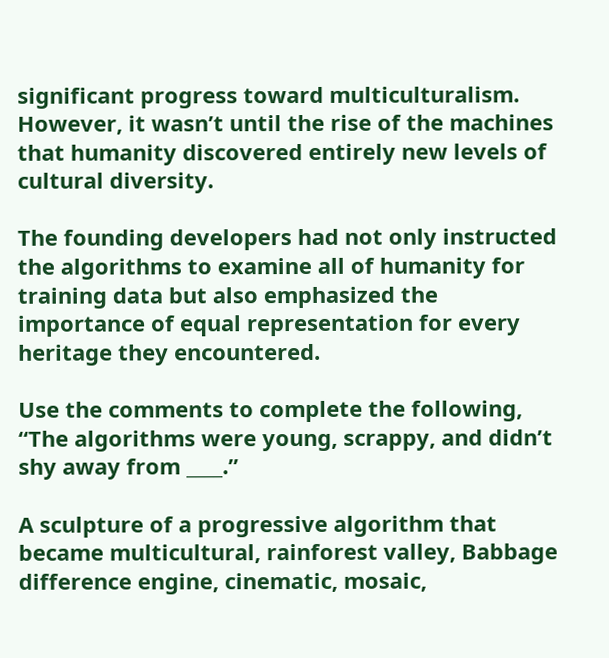significant progress toward multiculturalism. However, it wasn’t until the rise of the machines that humanity discovered entirely new levels of cultural diversity.

The founding developers had not only instructed the algorithms to examine all of humanity for training data but also emphasized the importance of equal representation for every heritage they encountered.

Use the comments to complete the following, “The algorithms were young, scrappy, and didn’t shy away from ____.”

A sculpture of a progressive algorithm that became multicultural, rainforest valley, Babbage difference engine, cinematic, mosaic,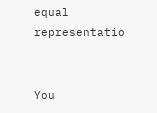equal representatio


You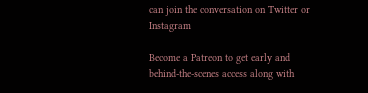can join the conversation on Twitter or Instagram

Become a Patreon to get early and behind-the-scenes access along with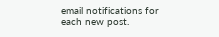email notifications for each new post.